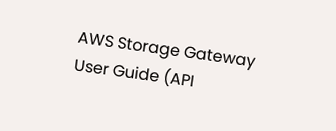AWS Storage Gateway
User Guide (API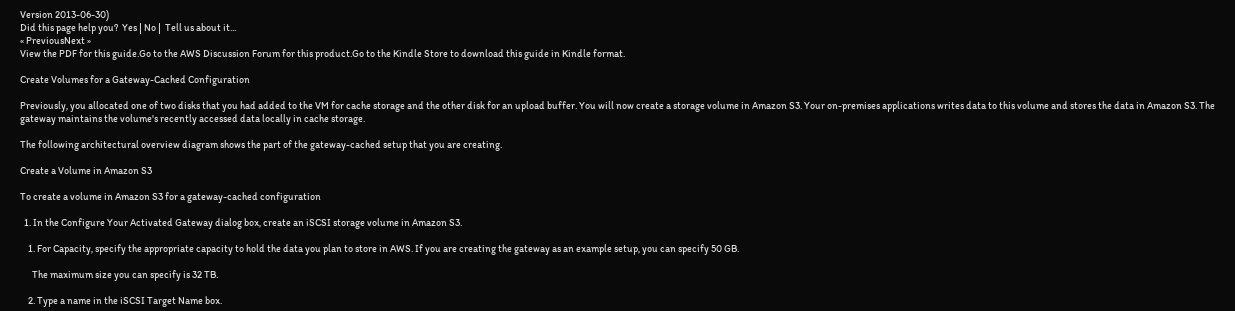Version 2013-06-30)
Did this page help you?  Yes | No |  Tell us about it...
« PreviousNext »
View the PDF for this guide.Go to the AWS Discussion Forum for this product.Go to the Kindle Store to download this guide in Kindle format.

Create Volumes for a Gateway-Cached Configuration

Previously, you allocated one of two disks that you had added to the VM for cache storage and the other disk for an upload buffer. You will now create a storage volume in Amazon S3. Your on-premises applications writes data to this volume and stores the data in Amazon S3. The gateway maintains the volume's recently accessed data locally in cache storage.

The following architectural overview diagram shows the part of the gateway-cached setup that you are creating.

Create a Volume in Amazon S3

To create a volume in Amazon S3 for a gateway-cached configuration

  1. In the Configure Your Activated Gateway dialog box, create an iSCSI storage volume in Amazon S3.

    1. For Capacity, specify the appropriate capacity to hold the data you plan to store in AWS. If you are creating the gateway as an example setup, you can specify 50 GB.

      The maximum size you can specify is 32 TB.

    2. Type a name in the iSCSI Target Name box.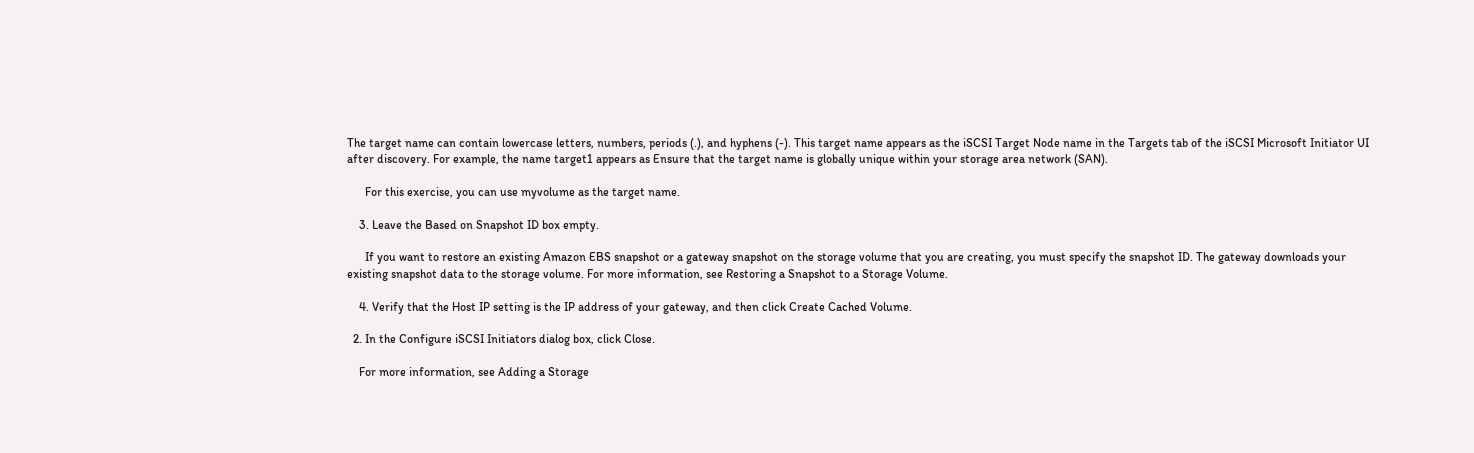The target name can contain lowercase letters, numbers, periods (.), and hyphens (-). This target name appears as the iSCSI Target Node name in the Targets tab of the iSCSI Microsoft Initiator UI after discovery. For example, the name target1 appears as Ensure that the target name is globally unique within your storage area network (SAN).

      For this exercise, you can use myvolume as the target name.

    3. Leave the Based on Snapshot ID box empty.

      If you want to restore an existing Amazon EBS snapshot or a gateway snapshot on the storage volume that you are creating, you must specify the snapshot ID. The gateway downloads your existing snapshot data to the storage volume. For more information, see Restoring a Snapshot to a Storage Volume.

    4. Verify that the Host IP setting is the IP address of your gateway, and then click Create Cached Volume.

  2. In the Configure iSCSI Initiators dialog box, click Close.

    For more information, see Adding a Storage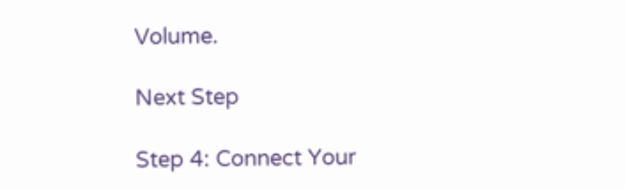Volume.

Next Step

Step 4: Connect Your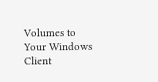Volumes to Your Windows Client